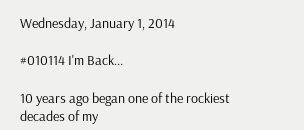Wednesday, January 1, 2014

#010114 I'm Back...

10 years ago began one of the rockiest decades of my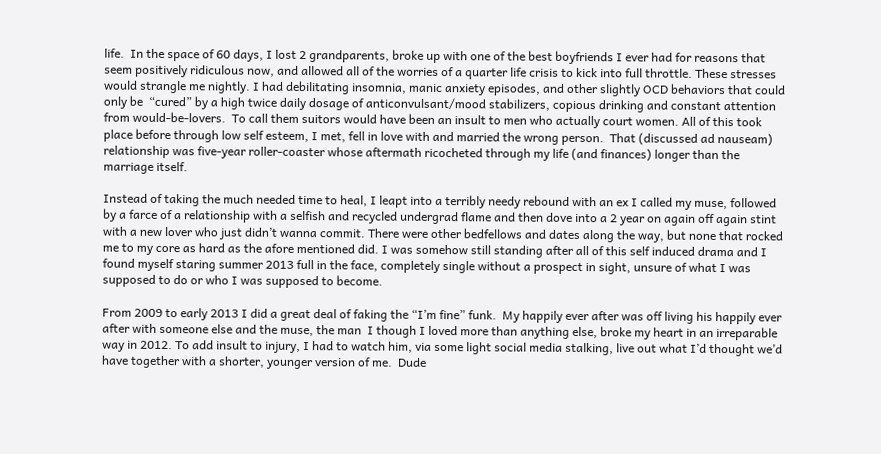life.  In the space of 60 days, I lost 2 grandparents, broke up with one of the best boyfriends I ever had for reasons that seem positively ridiculous now, and allowed all of the worries of a quarter life crisis to kick into full throttle. These stresses would strangle me nightly. I had debilitating insomnia, manic anxiety episodes, and other slightly OCD behaviors that could only be  “cured” by a high twice daily dosage of anticonvulsant/mood stabilizers, copious drinking and constant attention from would-be-lovers.  To call them suitors would have been an insult to men who actually court women. All of this took place before through low self esteem, I met, fell in love with and married the wrong person.  That (discussed ad nauseam) relationship was five-year roller-coaster whose aftermath ricocheted through my life (and finances) longer than the marriage itself.

Instead of taking the much needed time to heal, I leapt into a terribly needy rebound with an ex I called my muse, followed by a farce of a relationship with a selfish and recycled undergrad flame and then dove into a 2 year on again off again stint with a new lover who just didn’t wanna commit. There were other bedfellows and dates along the way, but none that rocked me to my core as hard as the afore mentioned did. I was somehow still standing after all of this self induced drama and I found myself staring summer 2013 full in the face, completely single without a prospect in sight, unsure of what I was supposed to do or who I was supposed to become.

From 2009 to early 2013 I did a great deal of faking the “I’m fine” funk.  My happily ever after was off living his happily ever after with someone else and the muse, the man  I though I loved more than anything else, broke my heart in an irreparable way in 2012. To add insult to injury, I had to watch him, via some light social media stalking, live out what I’d thought we’d have together with a shorter, younger version of me.  Dude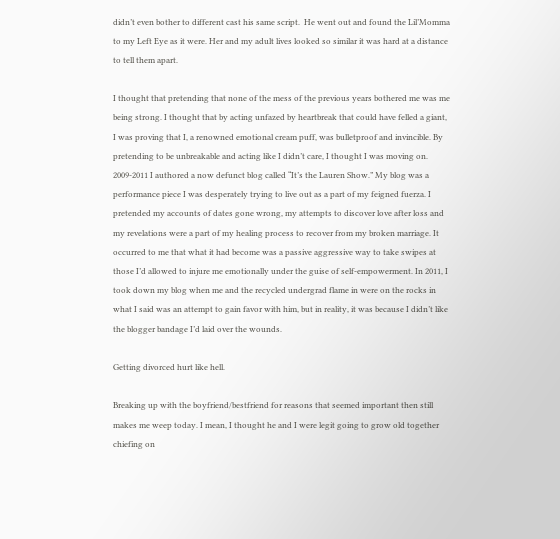didn’t even bother to different cast his same script.  He went out and found the Lil’Momma to my Left Eye as it were. Her and my adult lives looked so similar it was hard at a distance to tell them apart.

I thought that pretending that none of the mess of the previous years bothered me was me being strong. I thought that by acting unfazed by heartbreak that could have felled a giant, I was proving that I, a renowned emotional cream puff, was bulletproof and invincible. By pretending to be unbreakable and acting like I didn’t care, I thought I was moving on. 2009-2011 I authored a now defunct blog called “It’s the Lauren Show.” My blog was a performance piece I was desperately trying to live out as a part of my feigned fuerza. I pretended my accounts of dates gone wrong, my attempts to discover love after loss and my revelations were a part of my healing process to recover from my broken marriage. It occurred to me that what it had become was a passive aggressive way to take swipes at those I’d allowed to injure me emotionally under the guise of self-empowerment. In 2011, I took down my blog when me and the recycled undergrad flame in were on the rocks in what I said was an attempt to gain favor with him, but in reality, it was because I didn’t like the blogger bandage I’d laid over the wounds.

Getting divorced hurt like hell.

Breaking up with the boyfriend/bestfriend for reasons that seemed important then still makes me weep today. I mean, I thought he and I were legit going to grow old together chiefing on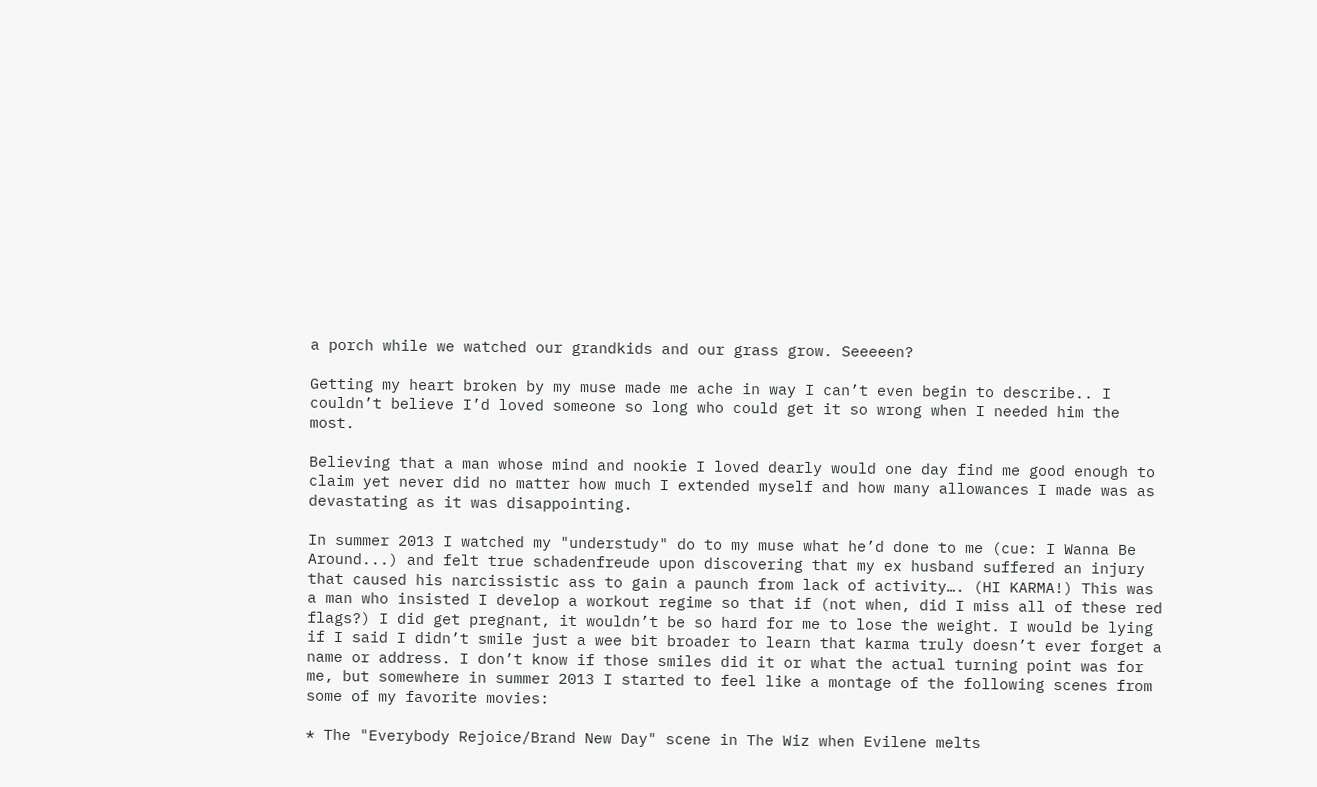a porch while we watched our grandkids and our grass grow. Seeeeen?

Getting my heart broken by my muse made me ache in way I can’t even begin to describe.. I couldn’t believe I’d loved someone so long who could get it so wrong when I needed him the most.

Believing that a man whose mind and nookie I loved dearly would one day find me good enough to claim yet never did no matter how much I extended myself and how many allowances I made was as devastating as it was disappointing.

In summer 2013 I watched my "understudy" do to my muse what he’d done to me (cue: I Wanna Be Around...) and felt true schadenfreude upon discovering that my ex husband suffered an injury that caused his narcissistic ass to gain a paunch from lack of activity…. (HI KARMA!) This was a man who insisted I develop a workout regime so that if (not when, did I miss all of these red flags?) I did get pregnant, it wouldn’t be so hard for me to lose the weight. I would be lying if I said I didn’t smile just a wee bit broader to learn that karma truly doesn’t ever forget a name or address. I don’t know if those smiles did it or what the actual turning point was for me, but somewhere in summer 2013 I started to feel like a montage of the following scenes from some of my favorite movies:

* The "Everybody Rejoice/Brand New Day" scene in The Wiz when Evilene melts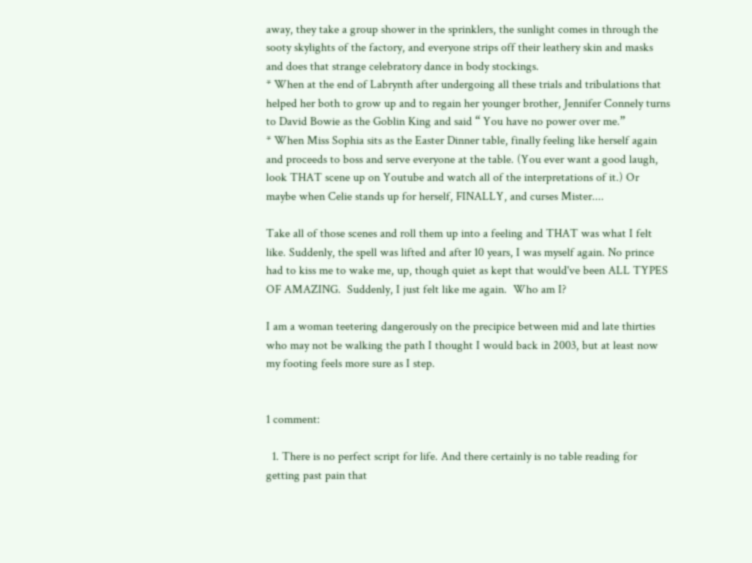away, they take a group shower in the sprinklers, the sunlight comes in through the sooty skylights of the factory, and everyone strips off their leathery skin and masks and does that strange celebratory dance in body stockings.
* When at the end of Labrynth after undergoing all these trials and tribulations that helped her both to grow up and to regain her younger brother, Jennifer Connely turns to David Bowie as the Goblin King and said “ You have no power over me.”
* When Miss Sophia sits as the Easter Dinner table, finally feeling like herself again and proceeds to boss and serve everyone at the table. (You ever want a good laugh, look THAT scene up on Youtube and watch all of the interpretations of it.) Or maybe when Celie stands up for herself, FINALLY, and curses Mister....

Take all of those scenes and roll them up into a feeling and THAT was what I felt like. Suddenly, the spell was lifted and after 10 years, I was myself again. No prince had to kiss me to wake me, up, though quiet as kept that would've been ALL TYPES OF AMAZING.  Suddenly, I just felt like me again.  Who am I?

I am a woman teetering dangerously on the precipice between mid and late thirties who may not be walking the path I thought I would back in 2003, but at least now my footing feels more sure as I step.


1 comment:

  1. There is no perfect script for life. And there certainly is no table reading for getting past pain that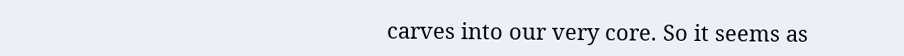carves into our very core. So it seems as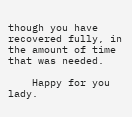though you have recovered fully, in the amount of time that was needed.

    Happy for you lady.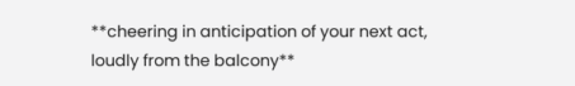**cheering in anticipation of your next act, loudly from the balcony**